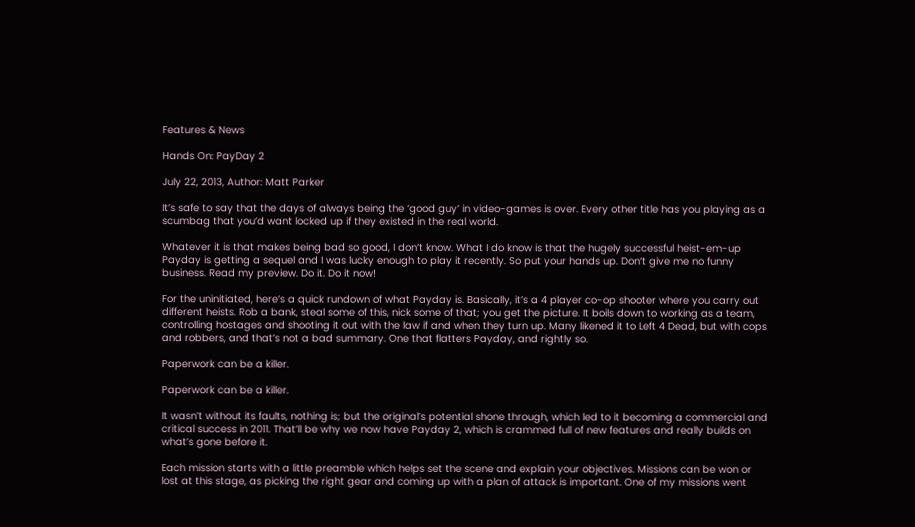Features & News

Hands On: PayDay 2

July 22, 2013, Author: Matt Parker

It’s safe to say that the days of always being the ‘good guy’ in video-games is over. Every other title has you playing as a scumbag that you’d want locked up if they existed in the real world.

Whatever it is that makes being bad so good, I don’t know. What I do know is that the hugely successful heist-em-up Payday is getting a sequel and I was lucky enough to play it recently. So put your hands up. Don’t give me no funny business. Read my preview. Do it. Do it now!

For the uninitiated, here’s a quick rundown of what Payday is. Basically, it’s a 4 player co-op shooter where you carry out different heists. Rob a bank, steal some of this, nick some of that; you get the picture. It boils down to working as a team, controlling hostages and shooting it out with the law if and when they turn up. Many likened it to Left 4 Dead, but with cops and robbers, and that’s not a bad summary. One that flatters Payday, and rightly so.

Paperwork can be a killer.

Paperwork can be a killer.

It wasn’t without its faults, nothing is; but the original’s potential shone through, which led to it becoming a commercial and critical success in 2011. That’ll be why we now have Payday 2, which is crammed full of new features and really builds on what’s gone before it.

Each mission starts with a little preamble which helps set the scene and explain your objectives. Missions can be won or lost at this stage, as picking the right gear and coming up with a plan of attack is important. One of my missions went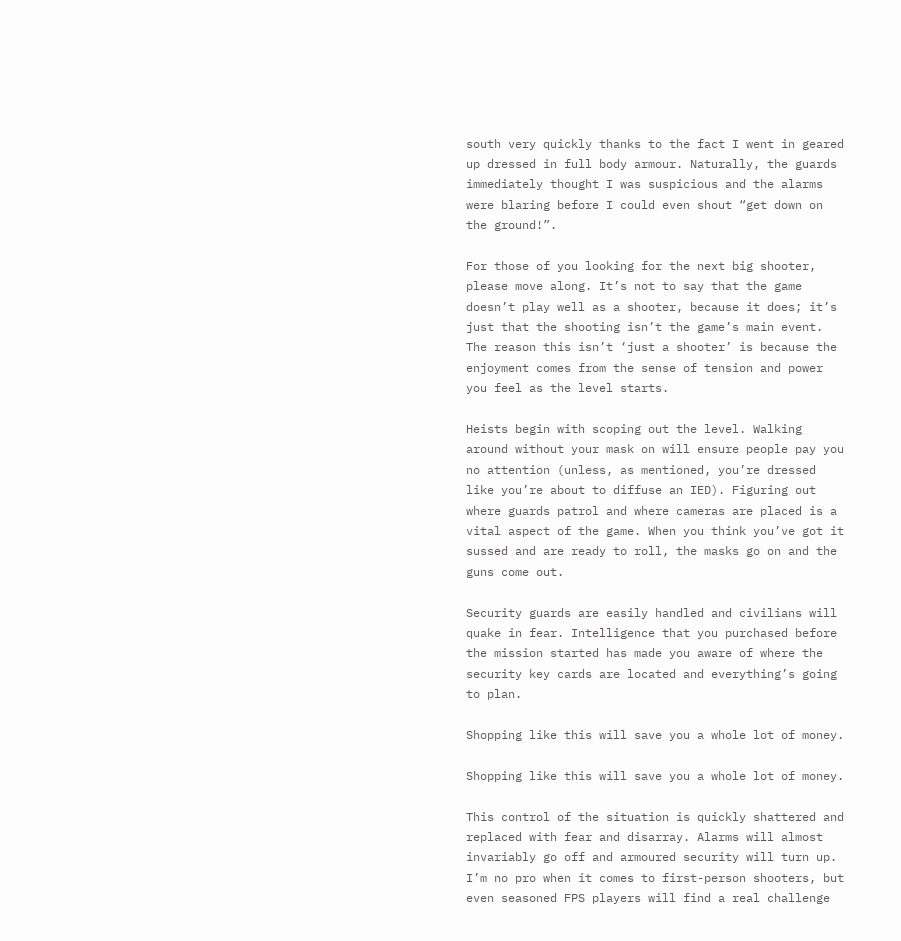south very quickly thanks to the fact I went in geared up dressed in full body armour. Naturally, the guards immediately thought I was suspicious and the alarms were blaring before I could even shout “get down on the ground!”.

For those of you looking for the next big shooter, please move along. It’s not to say that the game doesn’t play well as a shooter, because it does; it’s just that the shooting isn’t the game’s main event. The reason this isn’t ‘just a shooter’ is because the enjoyment comes from the sense of tension and power you feel as the level starts.

Heists begin with scoping out the level. Walking around without your mask on will ensure people pay you no attention (unless, as mentioned, you’re dressed like you’re about to diffuse an IED). Figuring out where guards patrol and where cameras are placed is a vital aspect of the game. When you think you’ve got it sussed and are ready to roll, the masks go on and the guns come out.

Security guards are easily handled and civilians will quake in fear. Intelligence that you purchased before the mission started has made you aware of where the security key cards are located and everything’s going to plan.

Shopping like this will save you a whole lot of money.

Shopping like this will save you a whole lot of money.

This control of the situation is quickly shattered and replaced with fear and disarray. Alarms will almost invariably go off and armoured security will turn up. I’m no pro when it comes to first-person shooters, but even seasoned FPS players will find a real challenge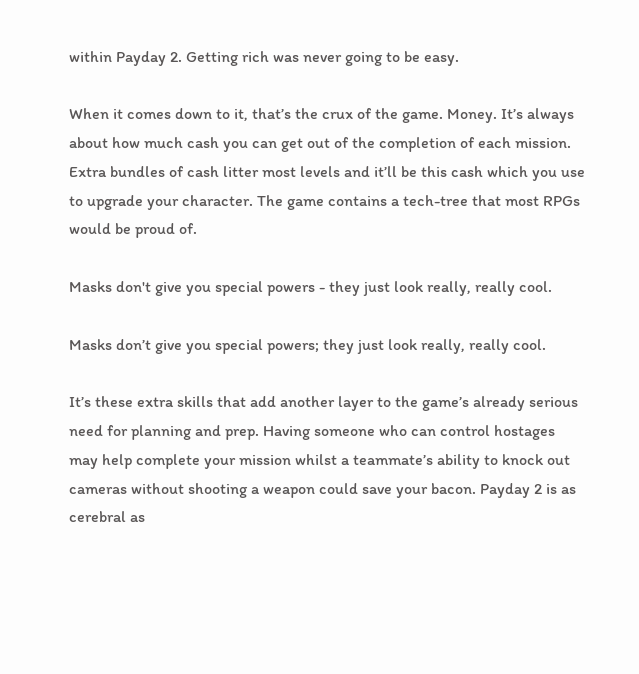within Payday 2. Getting rich was never going to be easy.

When it comes down to it, that’s the crux of the game. Money. It’s always about how much cash you can get out of the completion of each mission. Extra bundles of cash litter most levels and it’ll be this cash which you use to upgrade your character. The game contains a tech-tree that most RPGs would be proud of.

Masks don't give you special powers - they just look really, really cool.

Masks don’t give you special powers; they just look really, really cool.

It’s these extra skills that add another layer to the game’s already serious need for planning and prep. Having someone who can control hostages may help complete your mission whilst a teammate’s ability to knock out cameras without shooting a weapon could save your bacon. Payday 2 is as cerebral as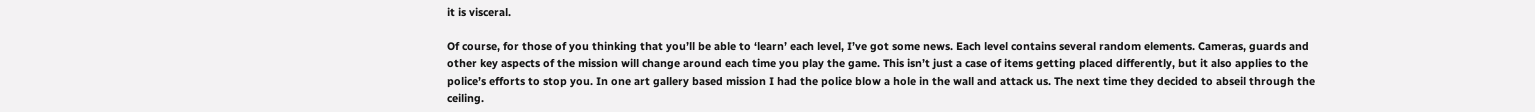it is visceral.

Of course, for those of you thinking that you’ll be able to ‘learn’ each level, I’ve got some news. Each level contains several random elements. Cameras, guards and other key aspects of the mission will change around each time you play the game. This isn’t just a case of items getting placed differently, but it also applies to the police’s efforts to stop you. In one art gallery based mission I had the police blow a hole in the wall and attack us. The next time they decided to abseil through the ceiling.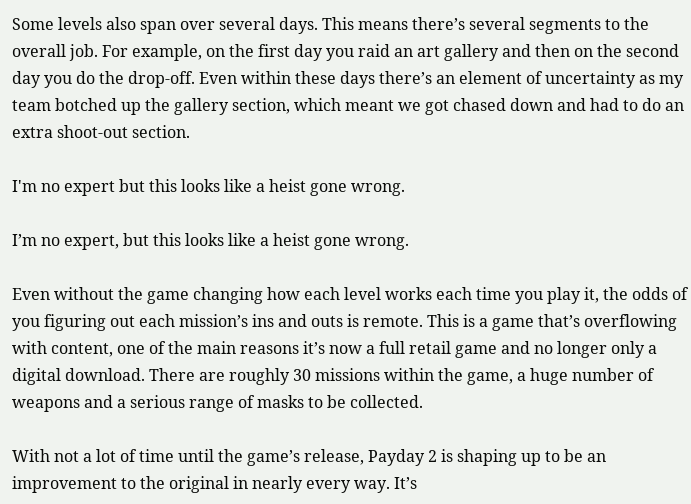Some levels also span over several days. This means there’s several segments to the overall job. For example, on the first day you raid an art gallery and then on the second day you do the drop-off. Even within these days there’s an element of uncertainty as my team botched up the gallery section, which meant we got chased down and had to do an extra shoot-out section.

I'm no expert but this looks like a heist gone wrong.

I’m no expert, but this looks like a heist gone wrong.

Even without the game changing how each level works each time you play it, the odds of you figuring out each mission’s ins and outs is remote. This is a game that’s overflowing with content, one of the main reasons it’s now a full retail game and no longer only a digital download. There are roughly 30 missions within the game, a huge number of weapons and a serious range of masks to be collected.

With not a lot of time until the game’s release, Payday 2 is shaping up to be an improvement to the original in nearly every way. It’s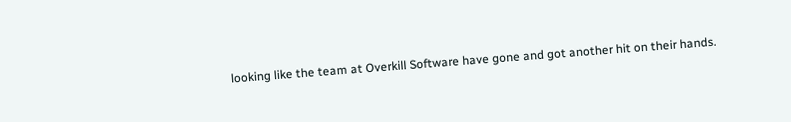looking like the team at Overkill Software have gone and got another hit on their hands.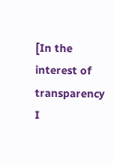[In the interest of transparency I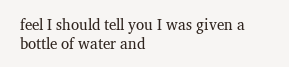feel I should tell you I was given a bottle of water and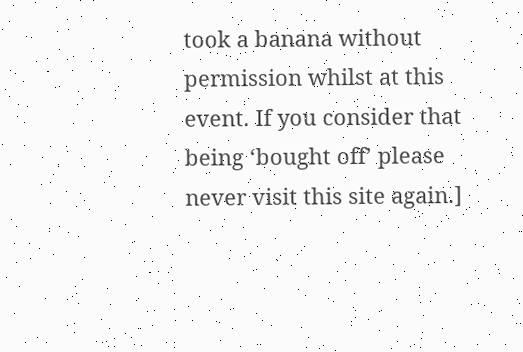took a banana without permission whilst at this event. If you consider that being ‘bought off’ please never visit this site again.]